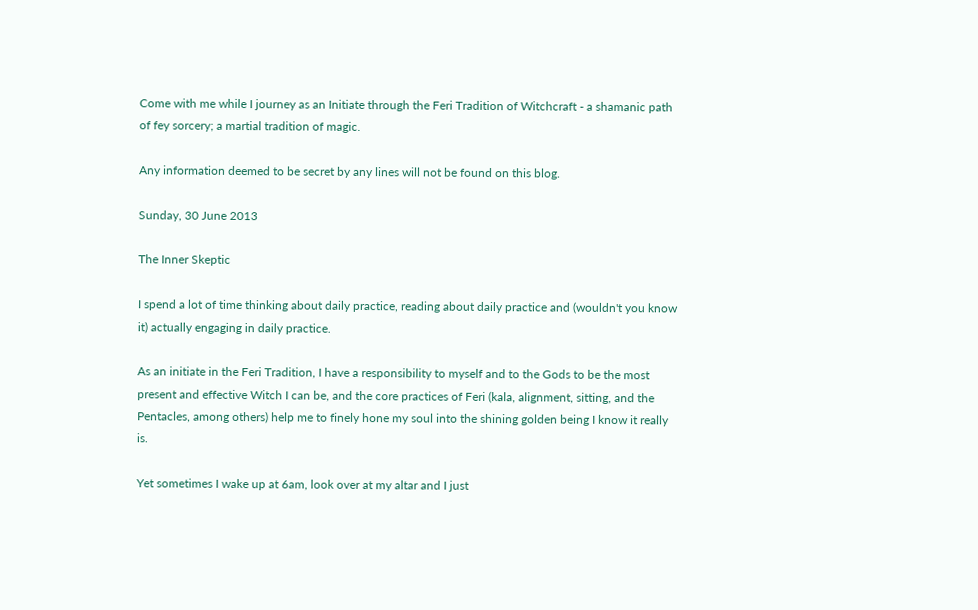Come with me while I journey as an Initiate through the Feri Tradition of Witchcraft - a shamanic path of fey sorcery; a martial tradition of magic.

Any information deemed to be secret by any lines will not be found on this blog.

Sunday, 30 June 2013

The Inner Skeptic

I spend a lot of time thinking about daily practice, reading about daily practice and (wouldn't you know it) actually engaging in daily practice.

As an initiate in the Feri Tradition, I have a responsibility to myself and to the Gods to be the most present and effective Witch I can be, and the core practices of Feri (kala, alignment, sitting, and the Pentacles, among others) help me to finely hone my soul into the shining golden being I know it really is.

Yet sometimes I wake up at 6am, look over at my altar and I just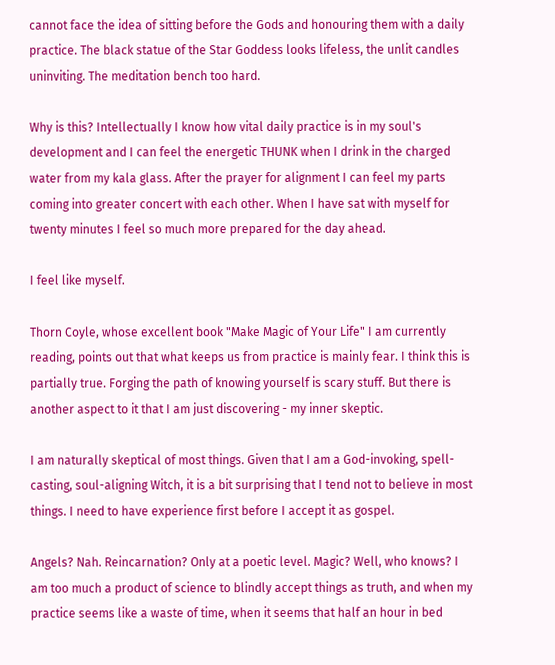cannot face the idea of sitting before the Gods and honouring them with a daily practice. The black statue of the Star Goddess looks lifeless, the unlit candles uninviting. The meditation bench too hard.

Why is this? Intellectually I know how vital daily practice is in my soul's development and I can feel the energetic THUNK when I drink in the charged water from my kala glass. After the prayer for alignment I can feel my parts coming into greater concert with each other. When I have sat with myself for twenty minutes I feel so much more prepared for the day ahead.

I feel like myself.

Thorn Coyle, whose excellent book "Make Magic of Your Life" I am currently reading, points out that what keeps us from practice is mainly fear. I think this is partially true. Forging the path of knowing yourself is scary stuff. But there is another aspect to it that I am just discovering - my inner skeptic.

I am naturally skeptical of most things. Given that I am a God-invoking, spell-casting, soul-aligning Witch, it is a bit surprising that I tend not to believe in most things. I need to have experience first before I accept it as gospel.

Angels? Nah. Reincarnation? Only at a poetic level. Magic? Well, who knows? I am too much a product of science to blindly accept things as truth, and when my practice seems like a waste of time, when it seems that half an hour in bed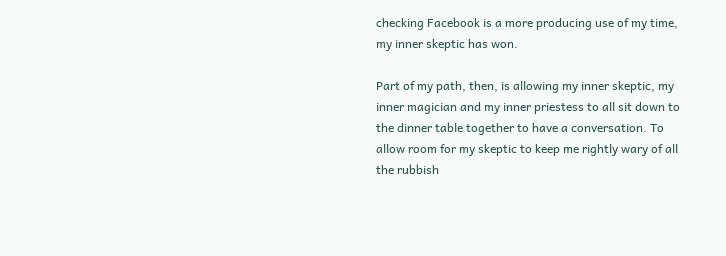checking Facebook is a more producing use of my time, my inner skeptic has won.

Part of my path, then, is allowing my inner skeptic, my inner magician and my inner priestess to all sit down to the dinner table together to have a conversation. To allow room for my skeptic to keep me rightly wary of all the rubbish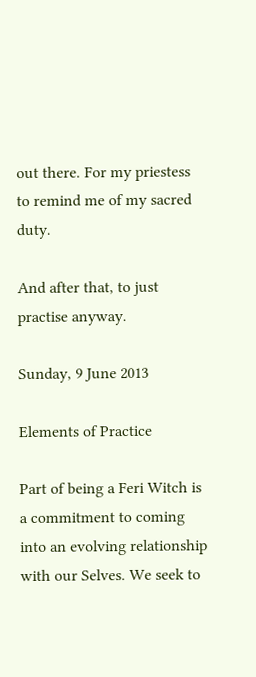out there. For my priestess to remind me of my sacred duty.

And after that, to just practise anyway.

Sunday, 9 June 2013

Elements of Practice

Part of being a Feri Witch is a commitment to coming into an evolving relationship with our Selves. We seek to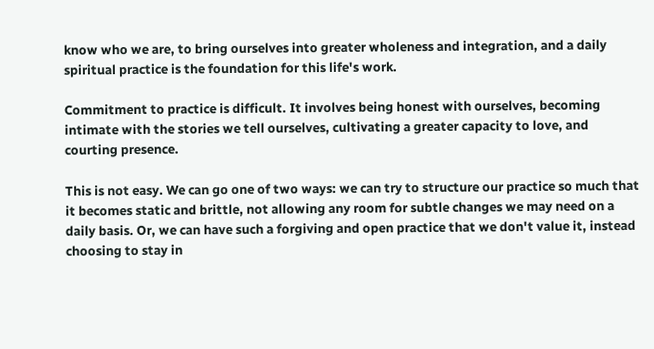know who we are, to bring ourselves into greater wholeness and integration, and a daily spiritual practice is the foundation for this life's work.

Commitment to practice is difficult. It involves being honest with ourselves, becoming intimate with the stories we tell ourselves, cultivating a greater capacity to love, and courting presence.

This is not easy. We can go one of two ways: we can try to structure our practice so much that it becomes static and brittle, not allowing any room for subtle changes we may need on a daily basis. Or, we can have such a forgiving and open practice that we don't value it, instead choosing to stay in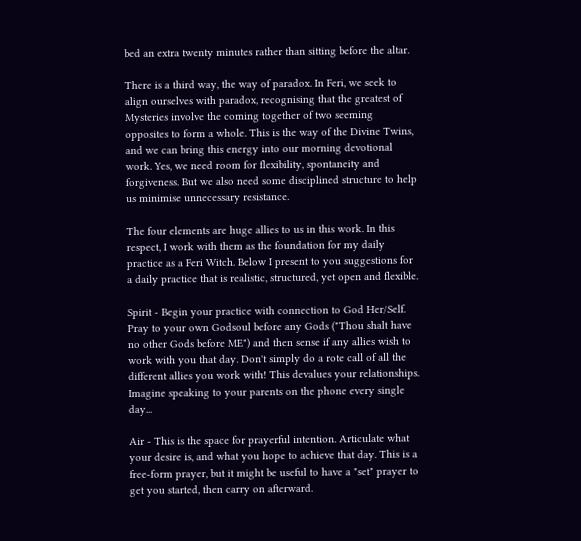bed an extra twenty minutes rather than sitting before the altar.

There is a third way, the way of paradox. In Feri, we seek to align ourselves with paradox, recognising that the greatest of Mysteries involve the coming together of two seeming opposites to form a whole. This is the way of the Divine Twins, and we can bring this energy into our morning devotional work. Yes, we need room for flexibility, spontaneity and forgiveness. But we also need some disciplined structure to help us minimise unnecessary resistance.

The four elements are huge allies to us in this work. In this respect, I work with them as the foundation for my daily practice as a Feri Witch. Below I present to you suggestions for a daily practice that is realistic, structured, yet open and flexible.

Spirit - Begin your practice with connection to God Her/Self. Pray to your own Godsoul before any Gods ("Thou shalt have no other Gods before ME") and then sense if any allies wish to work with you that day. Don't simply do a rote call of all the different allies you work with! This devalues your relationships. Imagine speaking to your parents on the phone every single day...

Air - This is the space for prayerful intention. Articulate what your desire is, and what you hope to achieve that day. This is a free-form prayer, but it might be useful to have a "set" prayer to get you started, then carry on afterward.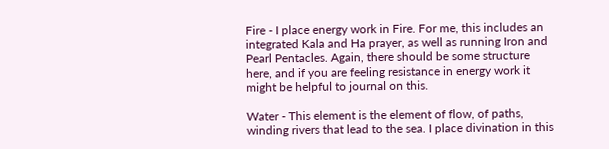Fire - I place energy work in Fire. For me, this includes an integrated Kala and Ha prayer, as well as running Iron and Pearl Pentacles. Again, there should be some structure here, and if you are feeling resistance in energy work it might be helpful to journal on this.

Water - This element is the element of flow, of paths, winding rivers that lead to the sea. I place divination in this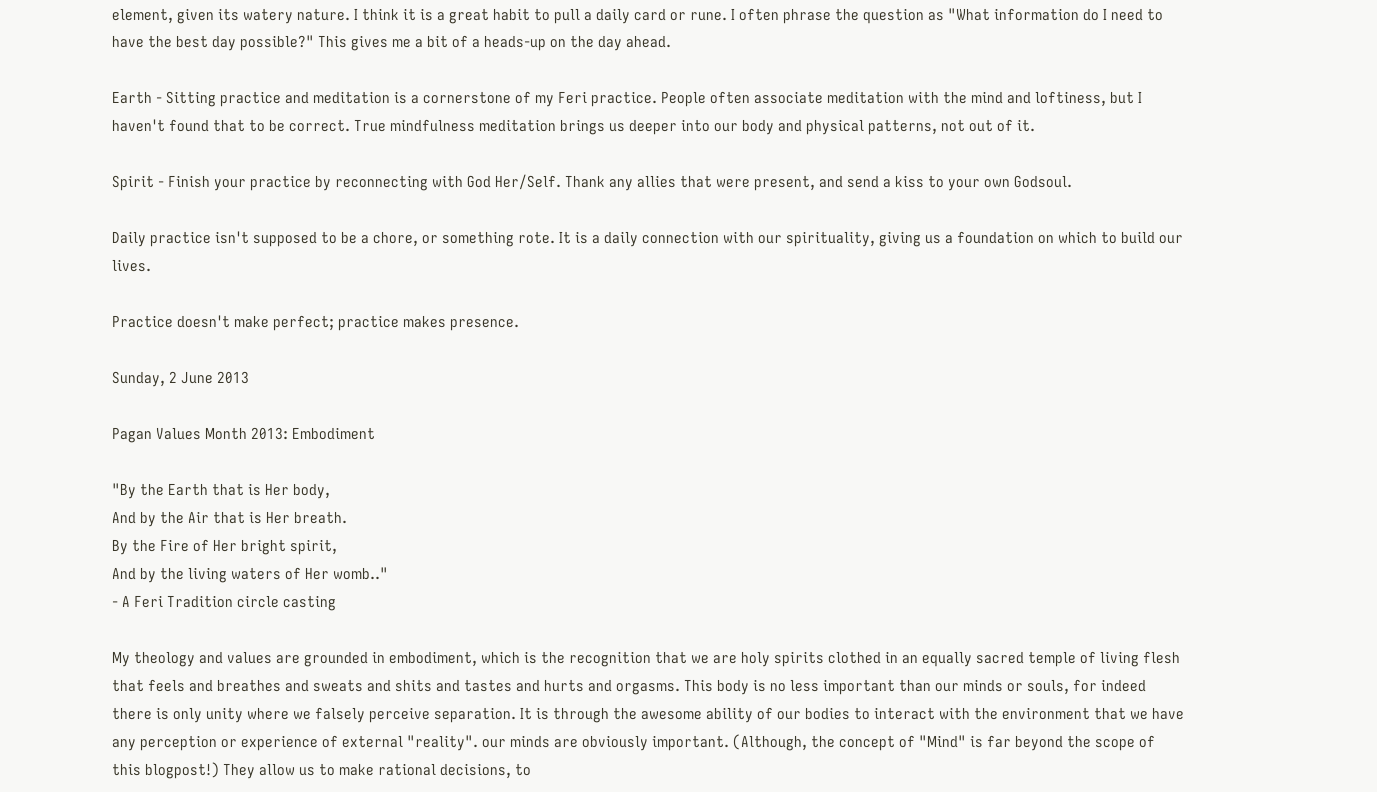element, given its watery nature. I think it is a great habit to pull a daily card or rune. I often phrase the question as "What information do I need to have the best day possible?" This gives me a bit of a heads-up on the day ahead.

Earth - Sitting practice and meditation is a cornerstone of my Feri practice. People often associate meditation with the mind and loftiness, but I haven't found that to be correct. True mindfulness meditation brings us deeper into our body and physical patterns, not out of it.

Spirit - Finish your practice by reconnecting with God Her/Self. Thank any allies that were present, and send a kiss to your own Godsoul.

Daily practice isn't supposed to be a chore, or something rote. It is a daily connection with our spirituality, giving us a foundation on which to build our lives.

Practice doesn't make perfect; practice makes presence.

Sunday, 2 June 2013

Pagan Values Month 2013: Embodiment

"By the Earth that is Her body,
And by the Air that is Her breath.
By the Fire of Her bright spirit,
And by the living waters of Her womb.."
- A Feri Tradition circle casting

My theology and values are grounded in embodiment, which is the recognition that we are holy spirits clothed in an equally sacred temple of living flesh that feels and breathes and sweats and shits and tastes and hurts and orgasms. This body is no less important than our minds or souls, for indeed there is only unity where we falsely perceive separation. It is through the awesome ability of our bodies to interact with the environment that we have any perception or experience of external "reality". our minds are obviously important. (Although, the concept of "Mind" is far beyond the scope of this blogpost!) They allow us to make rational decisions, to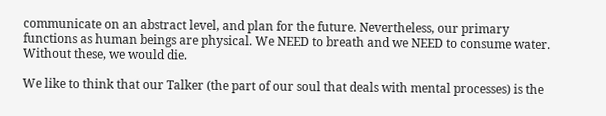communicate on an abstract level, and plan for the future. Nevertheless, our primary functions as human beings are physical. We NEED to breath and we NEED to consume water. Without these, we would die.

We like to think that our Talker (the part of our soul that deals with mental processes) is the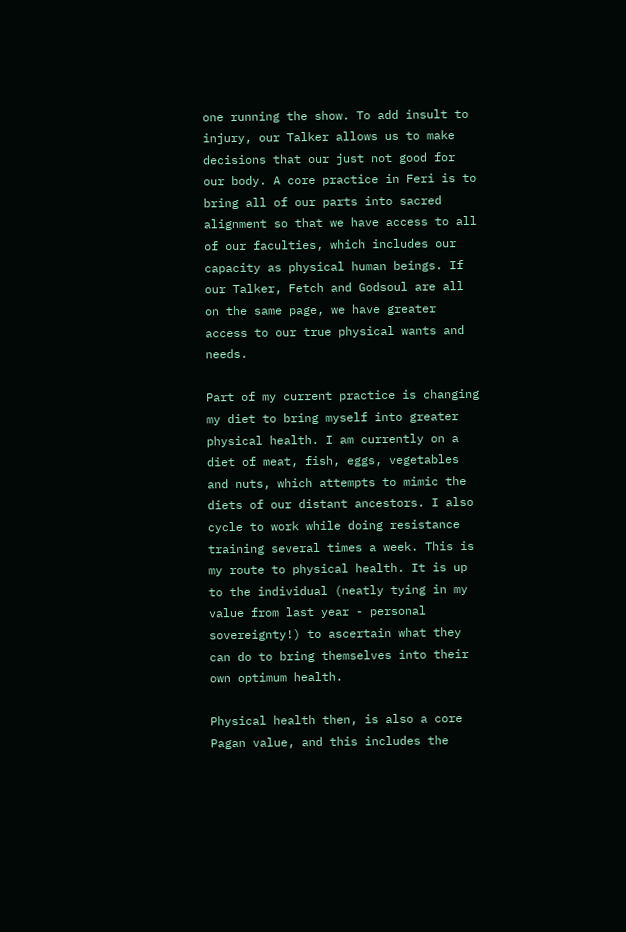one running the show. To add insult to injury, our Talker allows us to make decisions that our just not good for our body. A core practice in Feri is to bring all of our parts into sacred alignment so that we have access to all of our faculties, which includes our capacity as physical human beings. If our Talker, Fetch and Godsoul are all on the same page, we have greater access to our true physical wants and needs.

Part of my current practice is changing my diet to bring myself into greater physical health. I am currently on a diet of meat, fish, eggs, vegetables and nuts, which attempts to mimic the diets of our distant ancestors. I also cycle to work while doing resistance training several times a week. This is my route to physical health. It is up to the individual (neatly tying in my value from last year - personal sovereignty!) to ascertain what they can do to bring themselves into their own optimum health.

Physical health then, is also a core Pagan value, and this includes the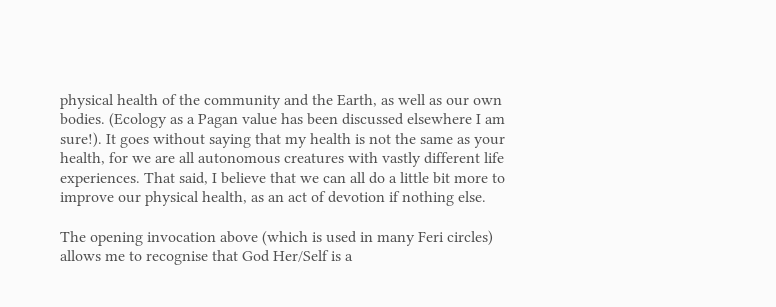physical health of the community and the Earth, as well as our own bodies. (Ecology as a Pagan value has been discussed elsewhere I am sure!). It goes without saying that my health is not the same as your health, for we are all autonomous creatures with vastly different life experiences. That said, I believe that we can all do a little bit more to improve our physical health, as an act of devotion if nothing else.

The opening invocation above (which is used in many Feri circles) allows me to recognise that God Her/Self is a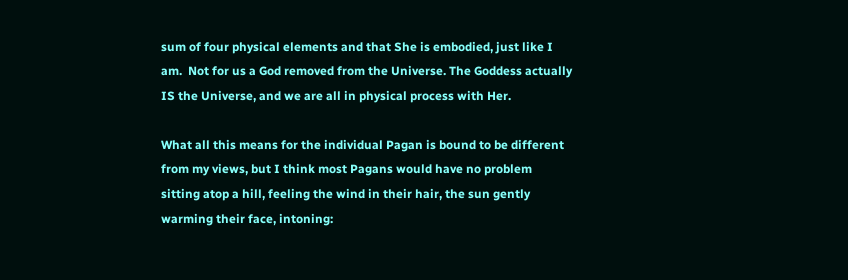sum of four physical elements and that She is embodied, just like I am.  Not for us a God removed from the Universe. The Goddess actually IS the Universe, and we are all in physical process with Her.

What all this means for the individual Pagan is bound to be different from my views, but I think most Pagans would have no problem sitting atop a hill, feeling the wind in their hair, the sun gently warming their face, intoning: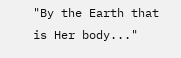"By the Earth that is Her body..."